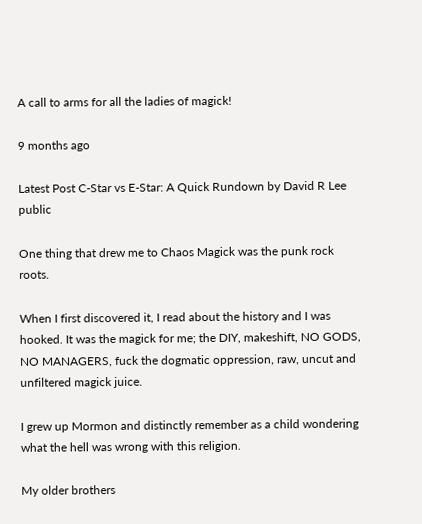A call to arms for all the ladies of magick!

9 months ago

Latest Post C-Star vs E-Star: A Quick Rundown by David R Lee public

One thing that drew me to Chaos Magick was the punk rock roots.

When I first discovered it, I read about the history and I was hooked. It was the magick for me; the DIY, makeshift, NO GODS, NO MANAGERS, fuck the dogmatic oppression, raw, uncut and unfiltered magick juice.

I grew up Mormon and distinctly remember as a child wondering what the hell was wrong with this religion.

My older brothers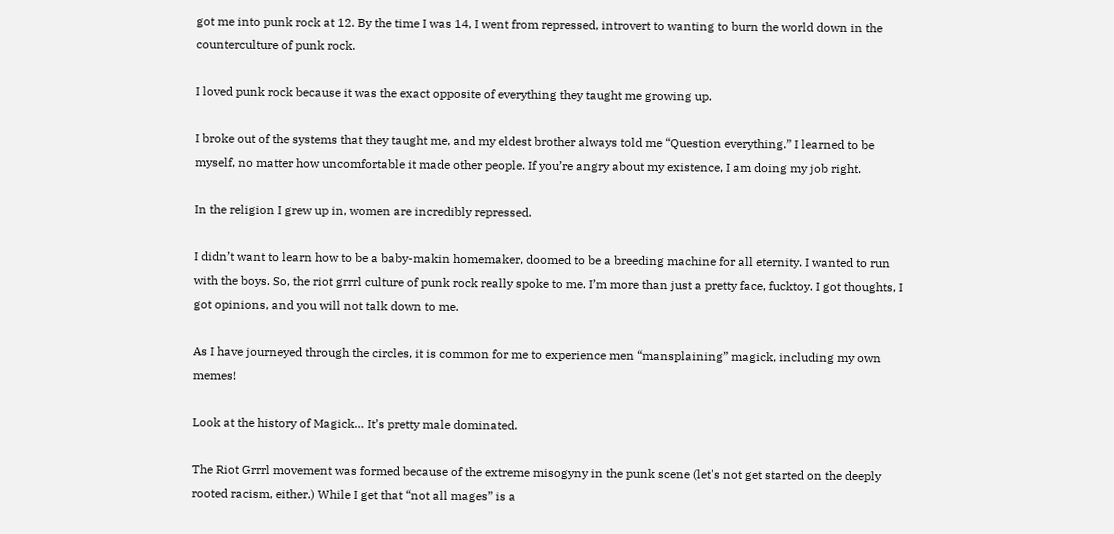got me into punk rock at 12. By the time I was 14, I went from repressed, introvert to wanting to burn the world down in the counterculture of punk rock.

I loved punk rock because it was the exact opposite of everything they taught me growing up.

I broke out of the systems that they taught me, and my eldest brother always told me “Question everything.” I learned to be myself, no matter how uncomfortable it made other people. If you’re angry about my existence, I am doing my job right.

In the religion I grew up in, women are incredibly repressed.

I didn’t want to learn how to be a baby-makin homemaker, doomed to be a breeding machine for all eternity. I wanted to run with the boys. So, the riot grrrl culture of punk rock really spoke to me. I’m more than just a pretty face, fucktoy. I got thoughts, I got opinions, and you will not talk down to me.

As I have journeyed through the circles, it is common for me to experience men “mansplaining” magick, including my own memes!

Look at the history of Magick… It’s pretty male dominated.

The Riot Grrrl movement was formed because of the extreme misogyny in the punk scene (let's not get started on the deeply rooted racism, either.) While I get that “not all mages” is a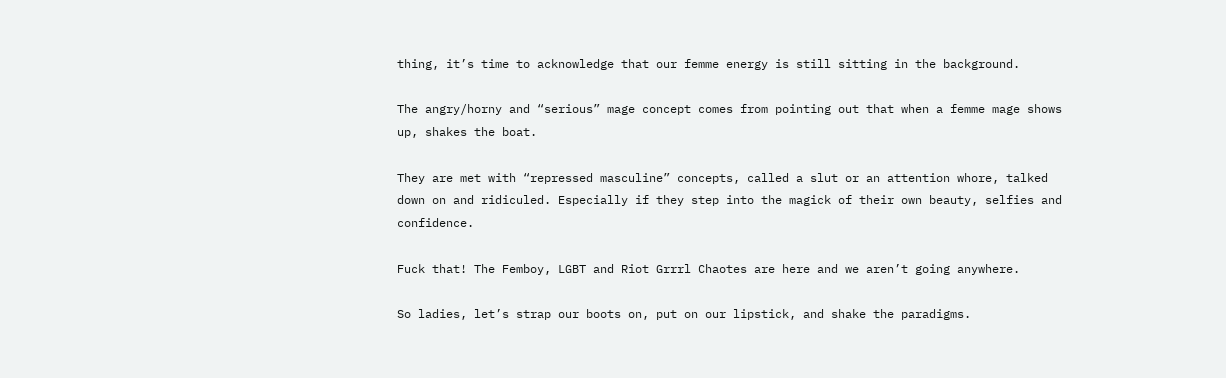thing, it’s time to acknowledge that our femme energy is still sitting in the background.

The angry/horny and “serious” mage concept comes from pointing out that when a femme mage shows up, shakes the boat.

They are met with “repressed masculine” concepts, called a slut or an attention whore, talked down on and ridiculed. Especially if they step into the magick of their own beauty, selfies and confidence.

Fuck that! The Femboy, LGBT and Riot Grrrl Chaotes are here and we aren’t going anywhere.

So ladies, let’s strap our boots on, put on our lipstick, and shake the paradigms.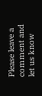Please leave a comment and let us know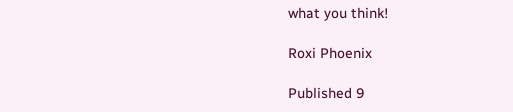what you think!

Roxi Phoenix

Published 9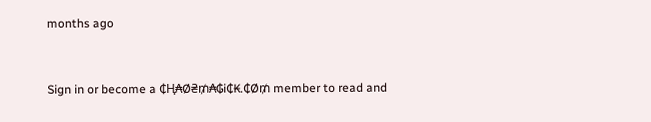months ago


Sign in or become a ₵Ⱨ₳Ø₴₥₳₲i₵₭.₵Ø₥ member to read and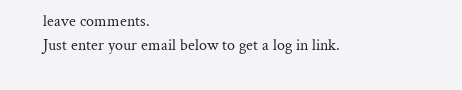leave comments.
Just enter your email below to get a log in link.